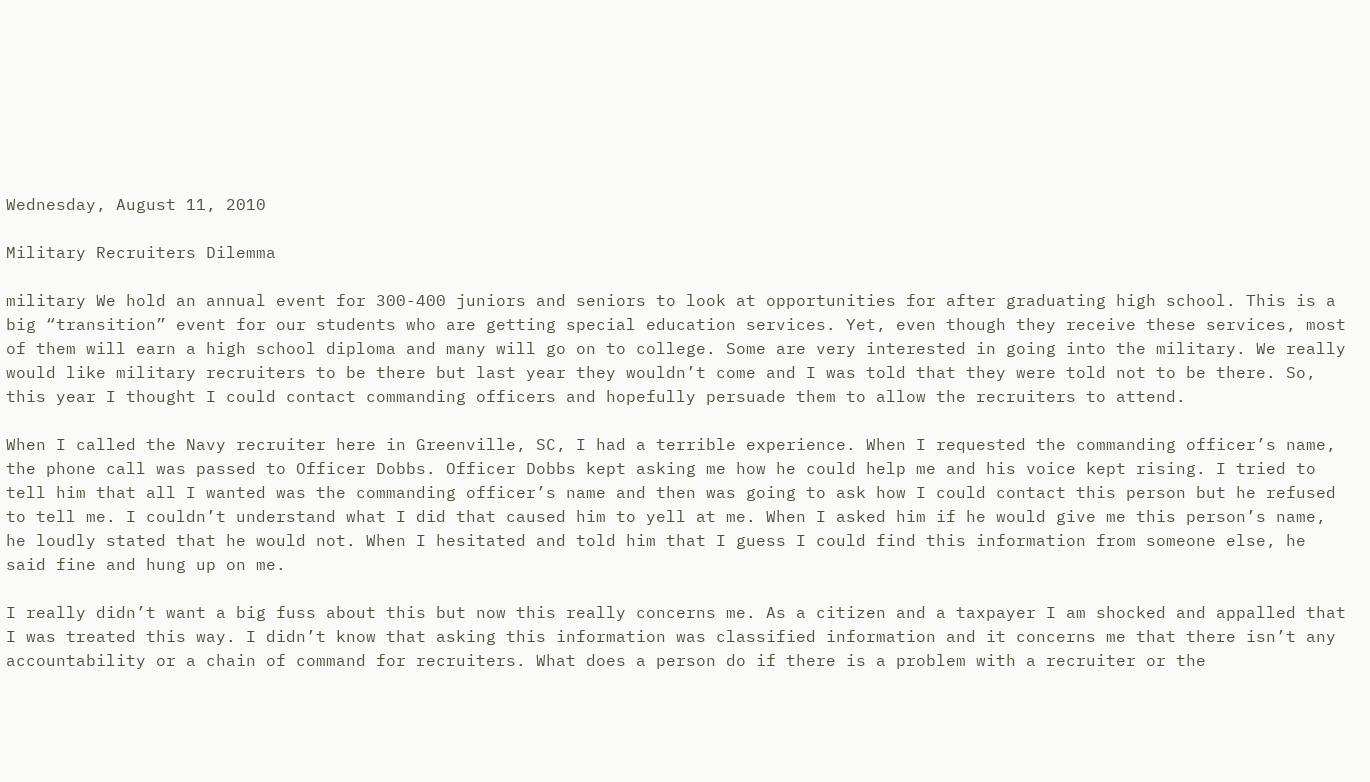Wednesday, August 11, 2010

Military Recruiters Dilemma

military We hold an annual event for 300-400 juniors and seniors to look at opportunities for after graduating high school. This is a big “transition” event for our students who are getting special education services. Yet, even though they receive these services, most of them will earn a high school diploma and many will go on to college. Some are very interested in going into the military. We really would like military recruiters to be there but last year they wouldn’t come and I was told that they were told not to be there. So, this year I thought I could contact commanding officers and hopefully persuade them to allow the recruiters to attend.

When I called the Navy recruiter here in Greenville, SC, I had a terrible experience. When I requested the commanding officer’s name, the phone call was passed to Officer Dobbs. Officer Dobbs kept asking me how he could help me and his voice kept rising. I tried to tell him that all I wanted was the commanding officer’s name and then was going to ask how I could contact this person but he refused to tell me. I couldn’t understand what I did that caused him to yell at me. When I asked him if he would give me this person’s name, he loudly stated that he would not. When I hesitated and told him that I guess I could find this information from someone else, he said fine and hung up on me.

I really didn’t want a big fuss about this but now this really concerns me. As a citizen and a taxpayer I am shocked and appalled that I was treated this way. I didn’t know that asking this information was classified information and it concerns me that there isn’t any accountability or a chain of command for recruiters. What does a person do if there is a problem with a recruiter or the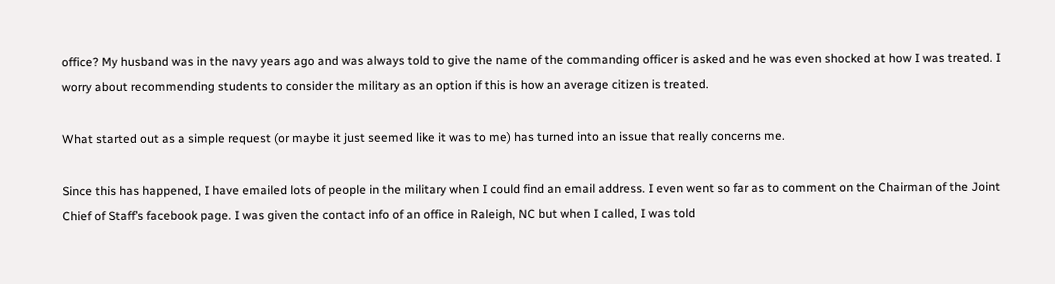office? My husband was in the navy years ago and was always told to give the name of the commanding officer is asked and he was even shocked at how I was treated. I worry about recommending students to consider the military as an option if this is how an average citizen is treated.

What started out as a simple request (or maybe it just seemed like it was to me) has turned into an issue that really concerns me.

Since this has happened, I have emailed lots of people in the military when I could find an email address. I even went so far as to comment on the Chairman of the Joint Chief of Staff’s facebook page. I was given the contact info of an office in Raleigh, NC but when I called, I was told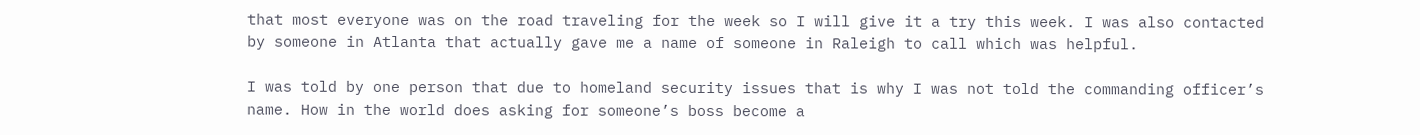that most everyone was on the road traveling for the week so I will give it a try this week. I was also contacted by someone in Atlanta that actually gave me a name of someone in Raleigh to call which was helpful.

I was told by one person that due to homeland security issues that is why I was not told the commanding officer’s name. How in the world does asking for someone’s boss become a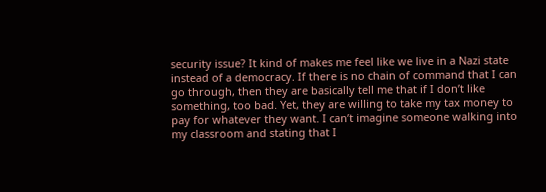security issue? It kind of makes me feel like we live in a Nazi state instead of a democracy. If there is no chain of command that I can go through, then they are basically tell me that if I don’t like something, too bad. Yet, they are willing to take my tax money to pay for whatever they want. I can’t imagine someone walking into my classroom and stating that I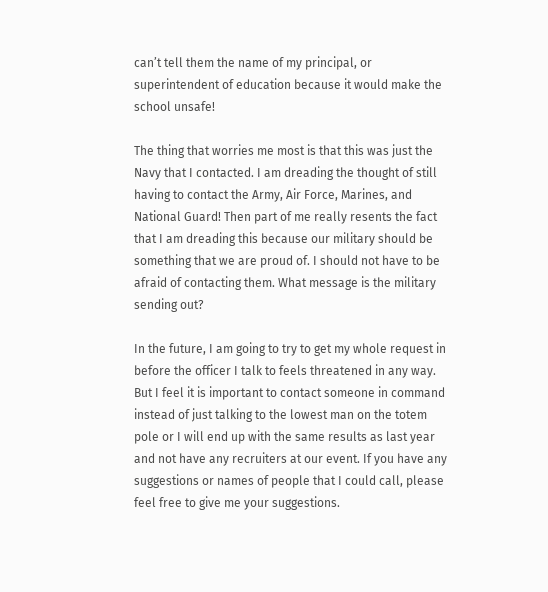can’t tell them the name of my principal, or superintendent of education because it would make the school unsafe!

The thing that worries me most is that this was just the Navy that I contacted. I am dreading the thought of still having to contact the Army, Air Force, Marines, and National Guard! Then part of me really resents the fact that I am dreading this because our military should be something that we are proud of. I should not have to be afraid of contacting them. What message is the military sending out?

In the future, I am going to try to get my whole request in before the officer I talk to feels threatened in any way. But I feel it is important to contact someone in command instead of just talking to the lowest man on the totem pole or I will end up with the same results as last year and not have any recruiters at our event. If you have any suggestions or names of people that I could call, please feel free to give me your suggestions.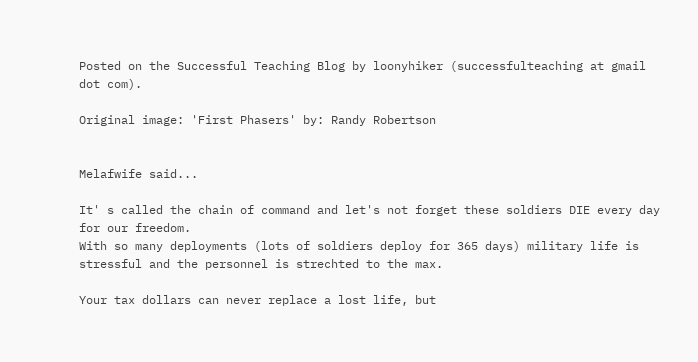Posted on the Successful Teaching Blog by loonyhiker (successfulteaching at gmail dot com).

Original image: 'First Phasers' by: Randy Robertson


Melafwife said...

It' s called the chain of command and let's not forget these soldiers DIE every day for our freedom.
With so many deployments (lots of soldiers deploy for 365 days) military life is stressful and the personnel is strechted to the max.

Your tax dollars can never replace a lost life, but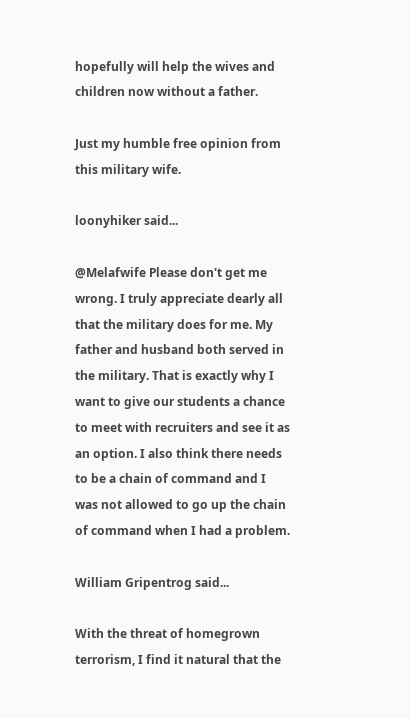hopefully will help the wives and children now without a father.

Just my humble free opinion from this military wife.

loonyhiker said...

@Melafwife Please don't get me wrong. I truly appreciate dearly all that the military does for me. My father and husband both served in the military. That is exactly why I want to give our students a chance to meet with recruiters and see it as an option. I also think there needs to be a chain of command and I was not allowed to go up the chain of command when I had a problem.

William Gripentrog said...

With the threat of homegrown terrorism, I find it natural that the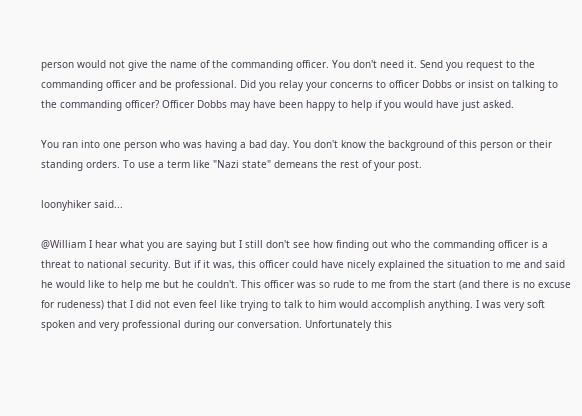person would not give the name of the commanding officer. You don't need it. Send you request to the commanding officer and be professional. Did you relay your concerns to officer Dobbs or insist on talking to the commanding officer? Officer Dobbs may have been happy to help if you would have just asked.

You ran into one person who was having a bad day. You don't know the background of this person or their standing orders. To use a term like "Nazi state" demeans the rest of your post.

loonyhiker said...

@William I hear what you are saying but I still don't see how finding out who the commanding officer is a threat to national security. But if it was, this officer could have nicely explained the situation to me and said he would like to help me but he couldn't. This officer was so rude to me from the start (and there is no excuse for rudeness) that I did not even feel like trying to talk to him would accomplish anything. I was very soft spoken and very professional during our conversation. Unfortunately this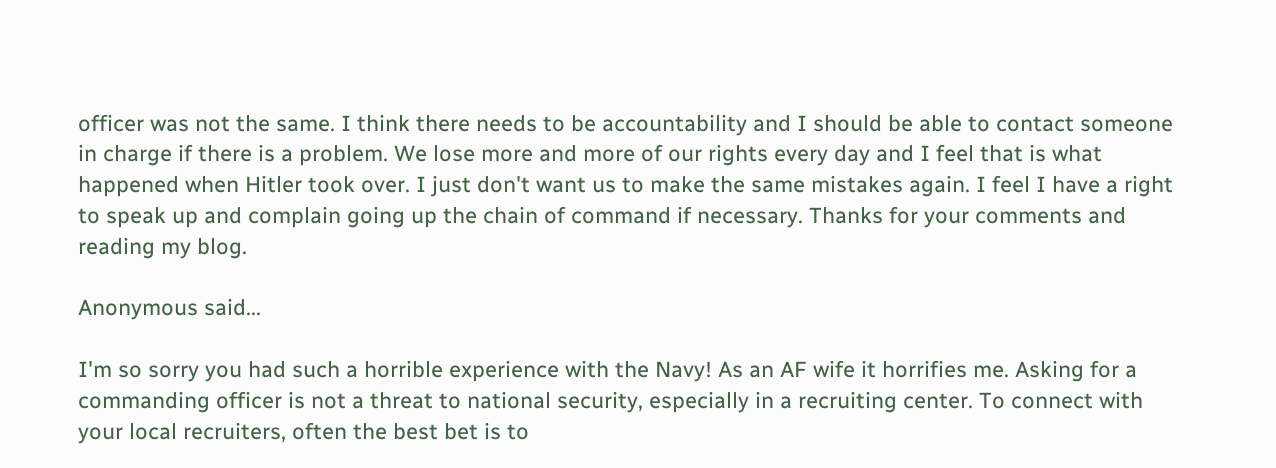officer was not the same. I think there needs to be accountability and I should be able to contact someone in charge if there is a problem. We lose more and more of our rights every day and I feel that is what happened when Hitler took over. I just don't want us to make the same mistakes again. I feel I have a right to speak up and complain going up the chain of command if necessary. Thanks for your comments and reading my blog.

Anonymous said...

I'm so sorry you had such a horrible experience with the Navy! As an AF wife it horrifies me. Asking for a commanding officer is not a threat to national security, especially in a recruiting center. To connect with your local recruiters, often the best bet is to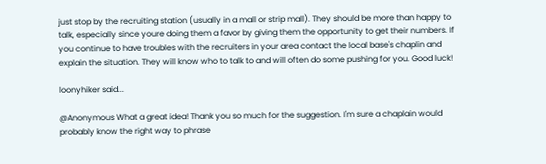just stop by the recruiting station (usually in a mall or strip mall). They should be more than happy to talk, especially since youre doing them a favor by giving them the opportunity to get their numbers. If you continue to have troubles with the recruiters in your area contact the local base's chaplin and explain the situation. They will know who to talk to and will often do some pushing for you. Good luck!

loonyhiker said...

@Anonymous What a great idea! Thank you so much for the suggestion. I'm sure a chaplain would probably know the right way to phrase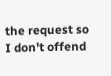the request so I don't offend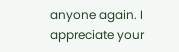anyone again. I appreciate your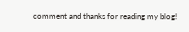comment and thanks for reading my blog!